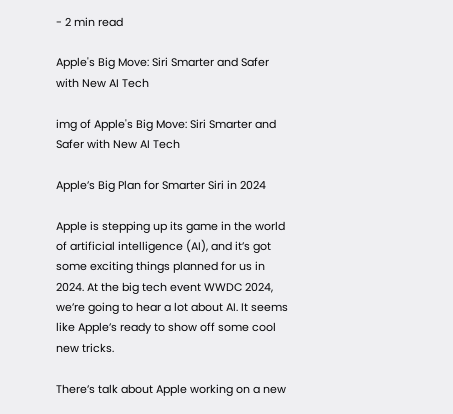- 2 min read

Apple's Big Move: Siri Smarter and Safer with New AI Tech

img of Apple's Big Move: Siri Smarter and Safer with New AI Tech

Apple’s Big Plan for Smarter Siri in 2024

Apple is stepping up its game in the world of artificial intelligence (AI), and it’s got some exciting things planned for us in 2024. At the big tech event WWDC 2024, we’re going to hear a lot about AI. It seems like Apple’s ready to show off some cool new tricks.

There’s talk about Apple working on a new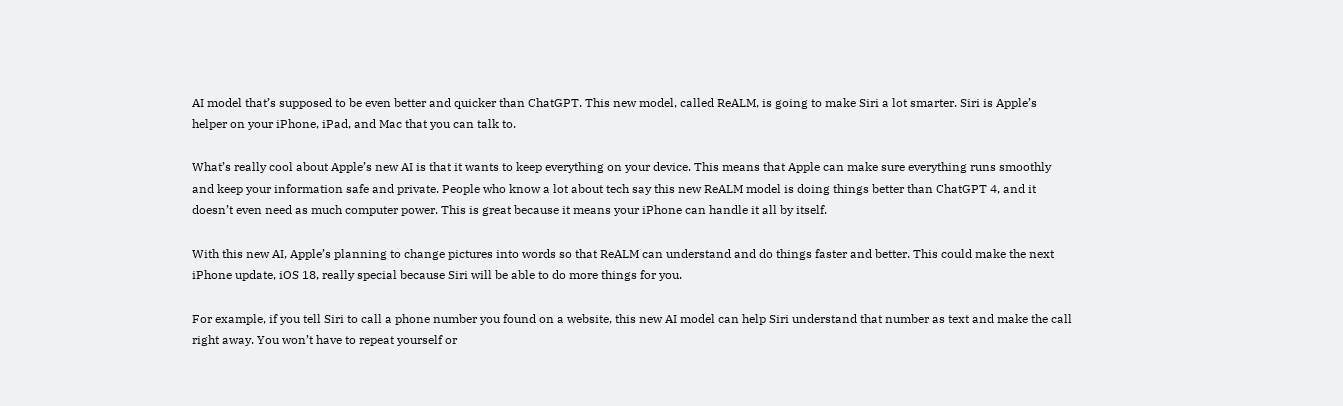AI model that’s supposed to be even better and quicker than ChatGPT. This new model, called ReALM, is going to make Siri a lot smarter. Siri is Apple’s helper on your iPhone, iPad, and Mac that you can talk to.

What’s really cool about Apple’s new AI is that it wants to keep everything on your device. This means that Apple can make sure everything runs smoothly and keep your information safe and private. People who know a lot about tech say this new ReALM model is doing things better than ChatGPT 4, and it doesn’t even need as much computer power. This is great because it means your iPhone can handle it all by itself.

With this new AI, Apple’s planning to change pictures into words so that ReALM can understand and do things faster and better. This could make the next iPhone update, iOS 18, really special because Siri will be able to do more things for you.

For example, if you tell Siri to call a phone number you found on a website, this new AI model can help Siri understand that number as text and make the call right away. You won’t have to repeat yourself or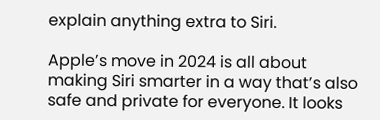explain anything extra to Siri.

Apple’s move in 2024 is all about making Siri smarter in a way that’s also safe and private for everyone. It looks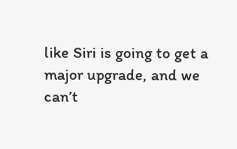like Siri is going to get a major upgrade, and we can’t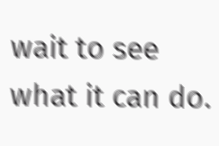wait to see what it can do.